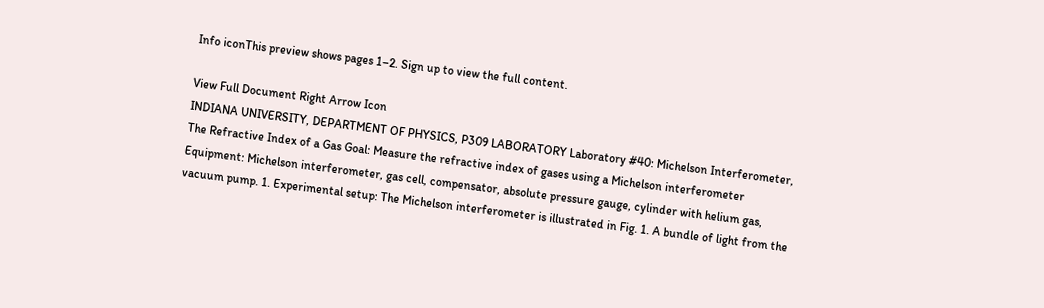Info iconThis preview shows pages 1–2. Sign up to view the full content.

View Full Document Right Arrow Icon
INDIANA UNIVERSITY, DEPARTMENT OF PHYSICS, P309 LABORATORY Laboratory #40: Michelson Interferometer, The Refractive Index of a Gas Goal: Measure the refractive index of gases using a Michelson interferometer Equipment: Michelson interferometer, gas cell, compensator, absolute pressure gauge, cylinder with helium gas, vacuum pump. 1. Experimental setup: The Michelson interferometer is illustrated in Fig. 1. A bundle of light from the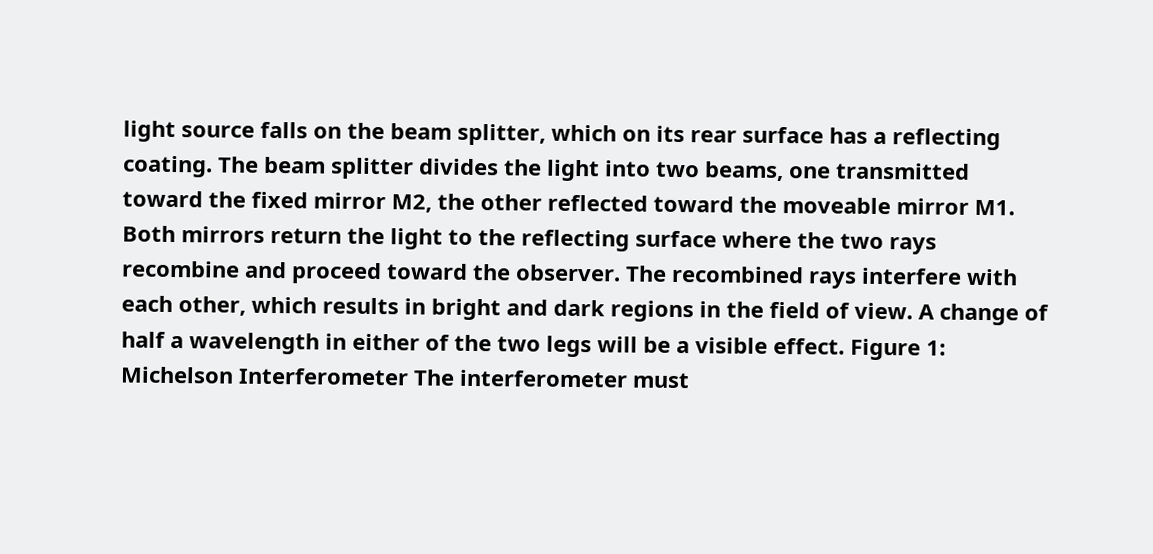light source falls on the beam splitter, which on its rear surface has a reflecting coating. The beam splitter divides the light into two beams, one transmitted toward the fixed mirror M2, the other reflected toward the moveable mirror M1. Both mirrors return the light to the reflecting surface where the two rays recombine and proceed toward the observer. The recombined rays interfere with each other, which results in bright and dark regions in the field of view. A change of half a wavelength in either of the two legs will be a visible effect. Figure 1: Michelson Interferometer The interferometer must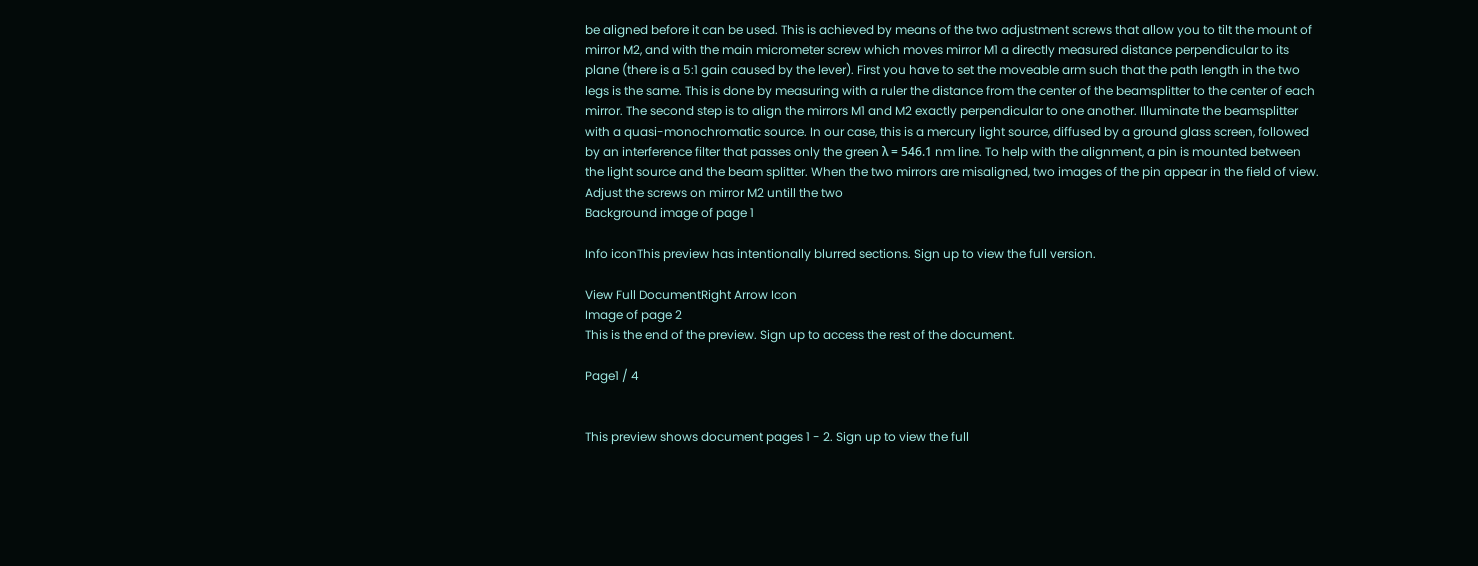be aligned before it can be used. This is achieved by means of the two adjustment screws that allow you to tilt the mount of mirror M2, and with the main micrometer screw which moves mirror M1 a directly measured distance perpendicular to its plane (there is a 5:1 gain caused by the lever). First you have to set the moveable arm such that the path length in the two legs is the same. This is done by measuring with a ruler the distance from the center of the beamsplitter to the center of each mirror. The second step is to align the mirrors M1 and M2 exactly perpendicular to one another. Illuminate the beamsplitter with a quasi-monochromatic source. In our case, this is a mercury light source, diffused by a ground glass screen, followed by an interference filter that passes only the green λ = 546.1 nm line. To help with the alignment, a pin is mounted between the light source and the beam splitter. When the two mirrors are misaligned, two images of the pin appear in the field of view. Adjust the screws on mirror M2 untill the two
Background image of page 1

Info iconThis preview has intentionally blurred sections. Sign up to view the full version.

View Full DocumentRight Arrow Icon
Image of page 2
This is the end of the preview. Sign up to access the rest of the document.

Page1 / 4


This preview shows document pages 1 - 2. Sign up to view the full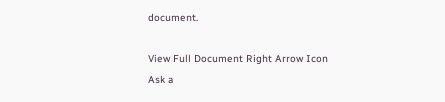document.

View Full Document Right Arrow Icon
Ask a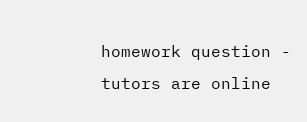homework question - tutors are online